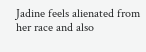Jadine feels alienated from her race and also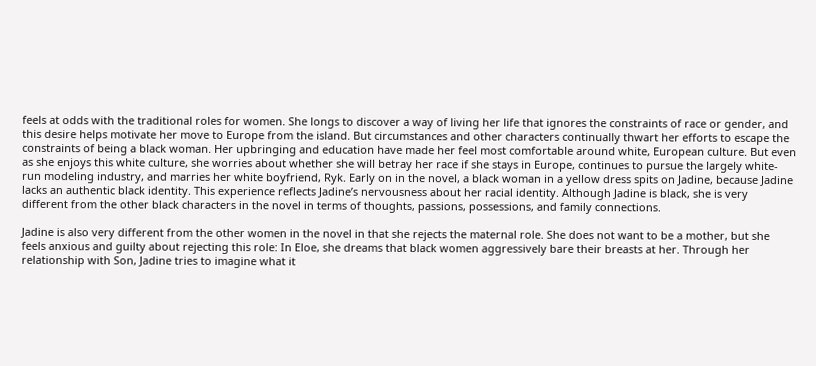feels at odds with the traditional roles for women. She longs to discover a way of living her life that ignores the constraints of race or gender, and this desire helps motivate her move to Europe from the island. But circumstances and other characters continually thwart her efforts to escape the constraints of being a black woman. Her upbringing and education have made her feel most comfortable around white, European culture. But even as she enjoys this white culture, she worries about whether she will betray her race if she stays in Europe, continues to pursue the largely white-run modeling industry, and marries her white boyfriend, Ryk. Early on in the novel, a black woman in a yellow dress spits on Jadine, because Jadine lacks an authentic black identity. This experience reflects Jadine’s nervousness about her racial identity. Although Jadine is black, she is very different from the other black characters in the novel in terms of thoughts, passions, possessions, and family connections.

Jadine is also very different from the other women in the novel in that she rejects the maternal role. She does not want to be a mother, but she feels anxious and guilty about rejecting this role: In Eloe, she dreams that black women aggressively bare their breasts at her. Through her relationship with Son, Jadine tries to imagine what it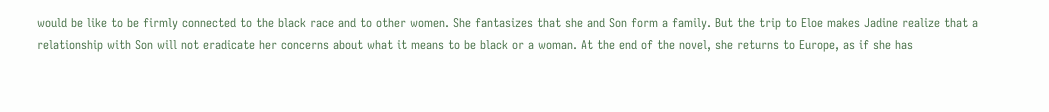would be like to be firmly connected to the black race and to other women. She fantasizes that she and Son form a family. But the trip to Eloe makes Jadine realize that a relationship with Son will not eradicate her concerns about what it means to be black or a woman. At the end of the novel, she returns to Europe, as if she has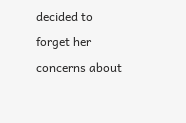decided to forget her concerns about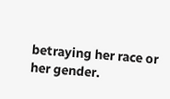betraying her race or her gender.